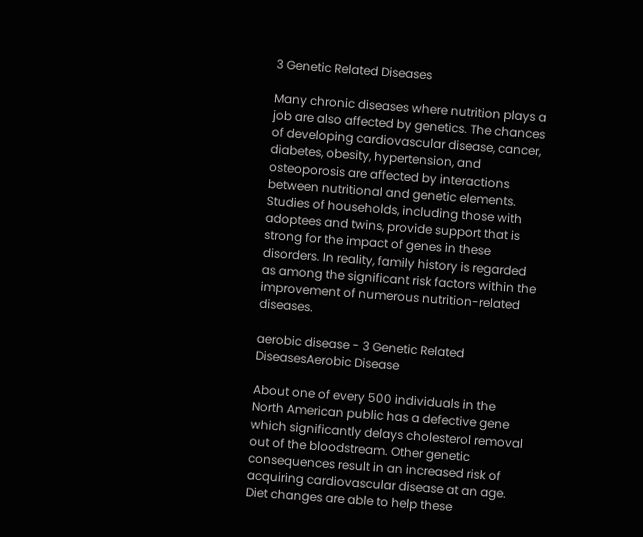3 Genetic Related Diseases

Many chronic diseases where nutrition plays a job are also affected by genetics. The chances of developing cardiovascular disease, cancer, diabetes, obesity, hypertension, and osteoporosis are affected by interactions between nutritional and genetic elements. Studies of households, including those with adoptees and twins, provide support that is strong for the impact of genes in these disorders. In reality, family history is regarded as among the significant risk factors within the improvement of numerous nutrition-related diseases.

aerobic disease - 3 Genetic Related DiseasesAerobic Disease

About one of every 500 individuals in the North American public has a defective gene which significantly delays cholesterol removal out of the bloodstream. Other genetic consequences result in an increased risk of acquiring cardiovascular disease at an age. Diet changes are able to help these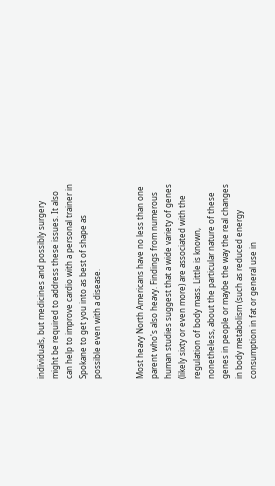individuals, but medicines and possibly surgery might be required to address these issues. It also can help to improve cardio with a personal trainer in Spokane to get you into as best of shape as possible even with a disease.


Most heavy North Americans have no less than one parent who's also heavy. Findings from numerous human studies suggest that a wide variety of genes (likely sixty or even more) are associated with the regulation of body mass. Little is known, nonetheless, about the particular nature of these genes in people or maybe the way the real changes in body metabolism (such as reduced energy consumption in fat or general use in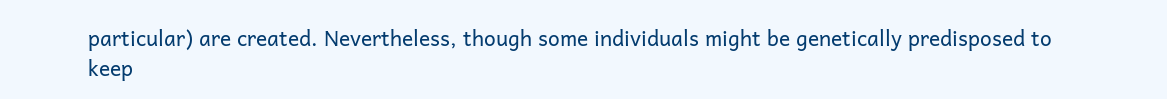particular) are created. Nevertheless, though some individuals might be genetically predisposed to keep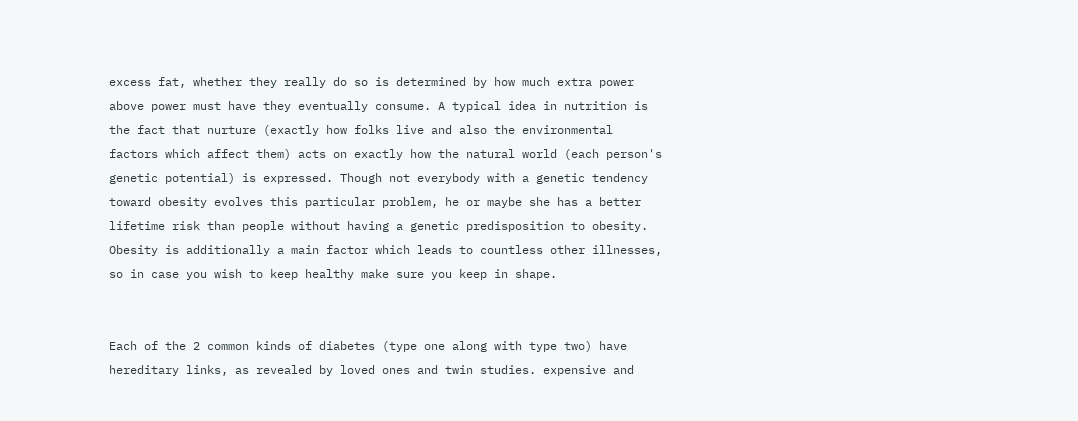excess fat, whether they really do so is determined by how much extra power above power must have they eventually consume. A typical idea in nutrition is the fact that nurture (exactly how folks live and also the environmental factors which affect them) acts on exactly how the natural world (each person's genetic potential) is expressed. Though not everybody with a genetic tendency toward obesity evolves this particular problem, he or maybe she has a better lifetime risk than people without having a genetic predisposition to obesity. Obesity is additionally a main factor which leads to countless other illnesses, so in case you wish to keep healthy make sure you keep in shape.


Each of the 2 common kinds of diabetes (type one along with type two) have hereditary links, as revealed by loved ones and twin studies. expensive and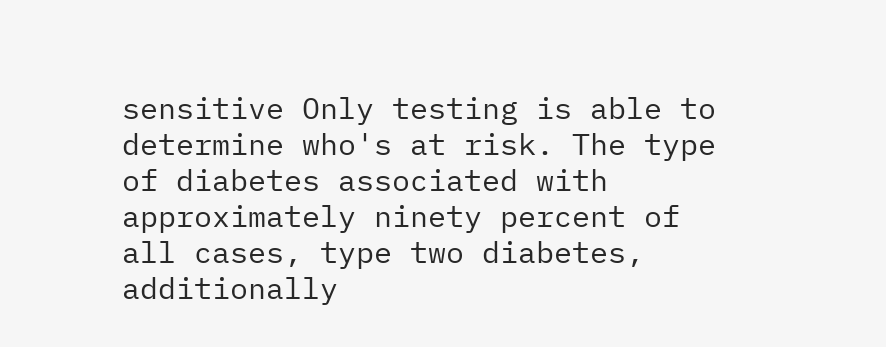sensitive Only testing is able to determine who's at risk. The type of diabetes associated with approximately ninety percent of all cases, type two diabetes, additionally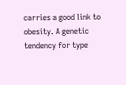carries a good link to obesity. A genetic tendency for type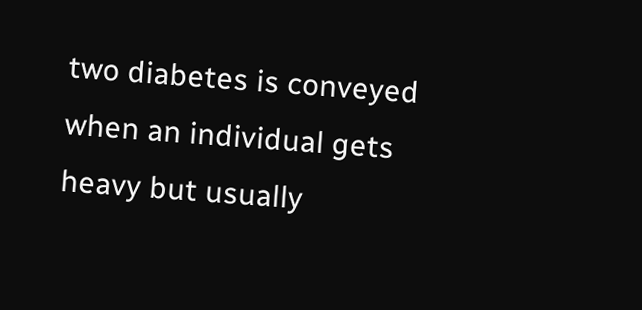two diabetes is conveyed when an individual gets heavy but usually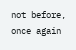not before, once again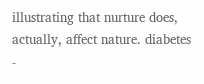illustrating that nurture does, actually, affect nature. diabetes -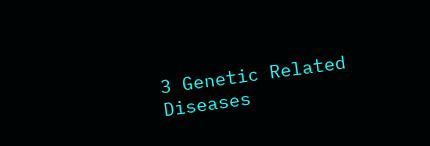3 Genetic Related Diseases